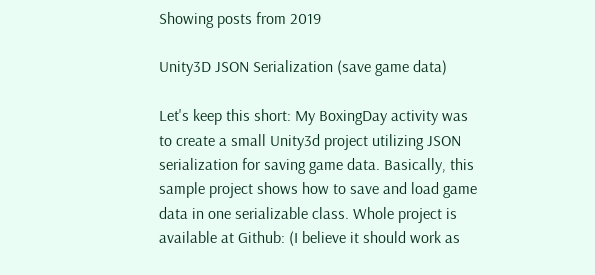Showing posts from 2019

Unity3D JSON Serialization (save game data)

Let's keep this short: My BoxingDay activity was to create a small Unity3d project utilizing JSON serialization for saving game data. Basically, this sample project shows how to save and load game data in one serializable class. Whole project is available at Github: (I believe it should work as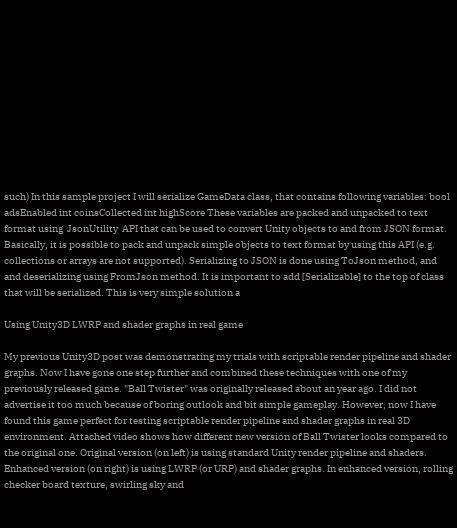such) In this sample project I will serialize GameData class, that contains following variables: bool adsEnabled int coinsCollected int highScore These variables are packed and unpacked to text format using  JsonUtility  API that can be used to convert Unity objects to and from JSON format. Basically, it is possible to pack and unpack simple objects to text format by using this API (e.g. collections or arrays are not supported). Serializing to JSON is done using ToJson method, and and deserializing using FromJson method. It is important to add [Serializable] to the top of class that will be serialized. This is very simple solution a

Using Unity3D LWRP and shader graphs in real game

My previous Unity3D post was demonstrating my trials with scriptable render pipeline and shader graphs. Now I have gone one step further and combined these techniques with one of my previously released game. "Ball Twister" was originally released about an year ago. I did not advertise it too much because of boring outlook and bit simple gameplay. However, now I have found this game perfect for testing scriptable render pipeline and shader graphs in real 3D environment. Attached video shows how different new version of Ball Twister looks compared to the original one. Original version (on left) is using standard Unity render pipeline and shaders. Enhanced version (on right) is using LWRP (or URP) and shader graphs. In enhanced version, rolling checker board texture, swirling sky and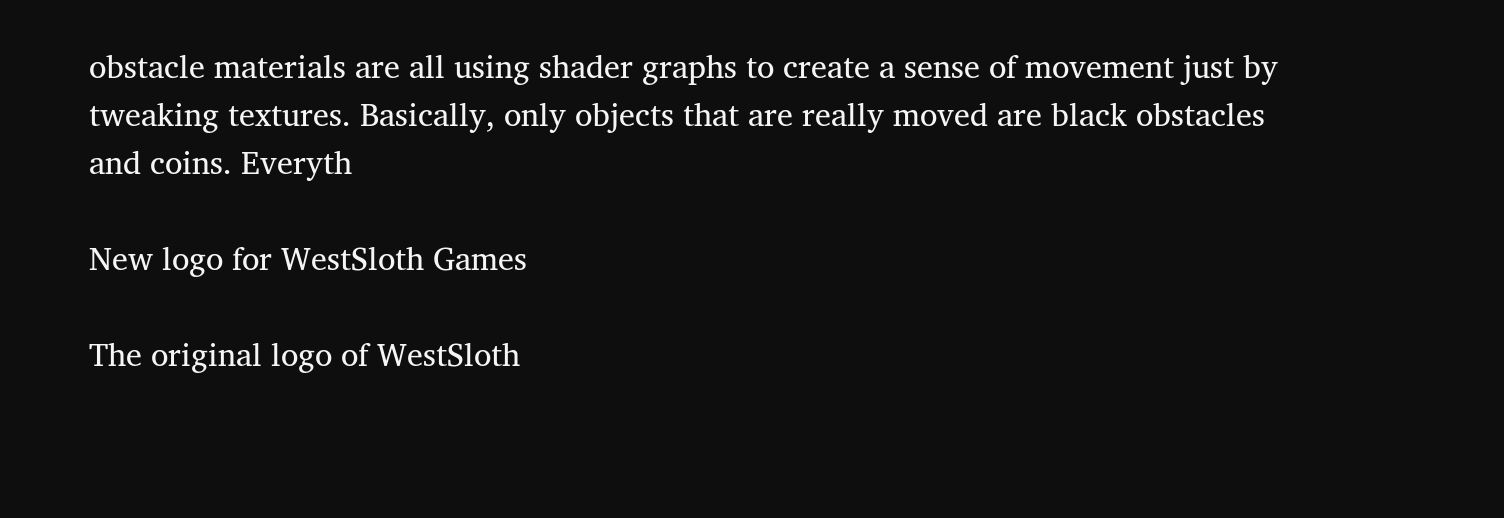obstacle materials are all using shader graphs to create a sense of movement just by tweaking textures. Basically, only objects that are really moved are black obstacles and coins. Everyth

New logo for WestSloth Games

The original logo of WestSloth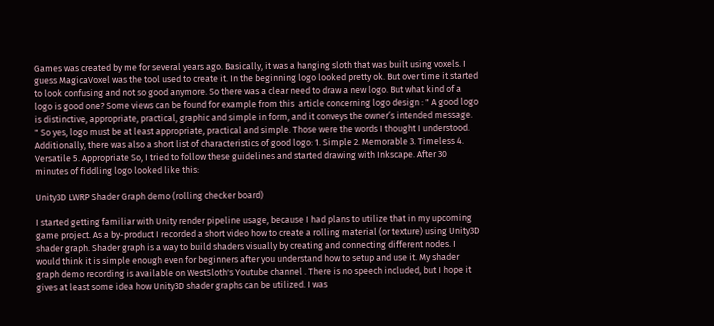Games was created by me for several years ago. Basically, it was a hanging sloth that was built using voxels. I guess MagicaVoxel was the tool used to create it. In the beginning logo looked pretty ok. But over time it started to look confusing and not so good anymore. So there was a clear need to draw a new logo. But what kind of a logo is good one? Some views can be found for example from this  article concerning logo design : " A good logo is distinctive, appropriate, practical, graphic and simple in form, and it conveys the owner’s intended message.   " So yes, logo must be at least appropriate, practical and simple. Those were the words I thought I understood.  Additionally, there was also a short list of characteristics of good logo: 1. Simple 2. Memorable 3. Timeless 4. Versatile 5. Appropriate So, I tried to follow these guidelines and started drawing with Inkscape. After 30 minutes of fiddling logo looked like this:

Unity3D LWRP Shader Graph demo (rolling checker board)

I started getting familiar with Unity render pipeline usage, because I had plans to utilize that in my upcoming game project. As a by-product I recorded a short video how to create a rolling material (or texture) using Unity3D shader graph. Shader graph is a way to build shaders visually by creating and connecting different nodes. I would think it is simple enough even for beginners after you understand how to setup and use it. My shader graph demo recording is available on WestSloth's Youtube channel . There is no speech included, but I hope it gives at least some idea how Unity3D shader graphs can be utilized. I was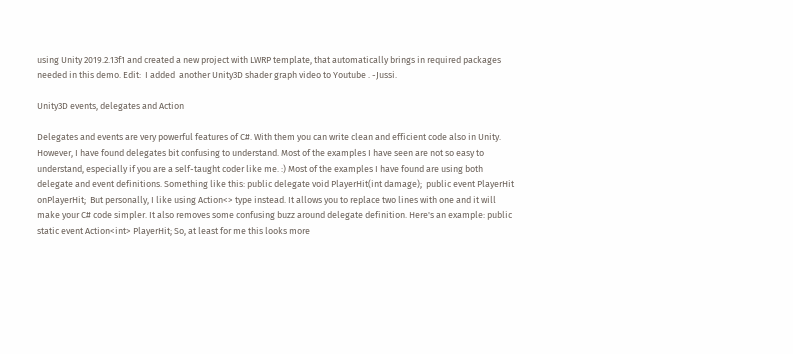using Unity 2019.2.13f1 and created a new project with LWRP template, that automatically brings in required packages needed in this demo. Edit:  I added  another Unity3D shader graph video to Youtube . -Jussi.

Unity3D events, delegates and Action

Delegates and events are very powerful features of C#. With them you can write clean and efficient code also in Unity. However, I have found delegates bit confusing to understand. Most of the examples I have seen are not so easy to understand, especially if you are a self-taught coder like me. :) Most of the examples I have found are using both delegate and event definitions. Something like this: public delegate void PlayerHit(int damage);  public event PlayerHit onPlayerHit;  But personally, I like using Action<> type instead. It allows you to replace two lines with one and it will make your C# code simpler. It also removes some confusing buzz around delegate definition. Here's an example: public static event Action<int> PlayerHit; So, at least for me this looks more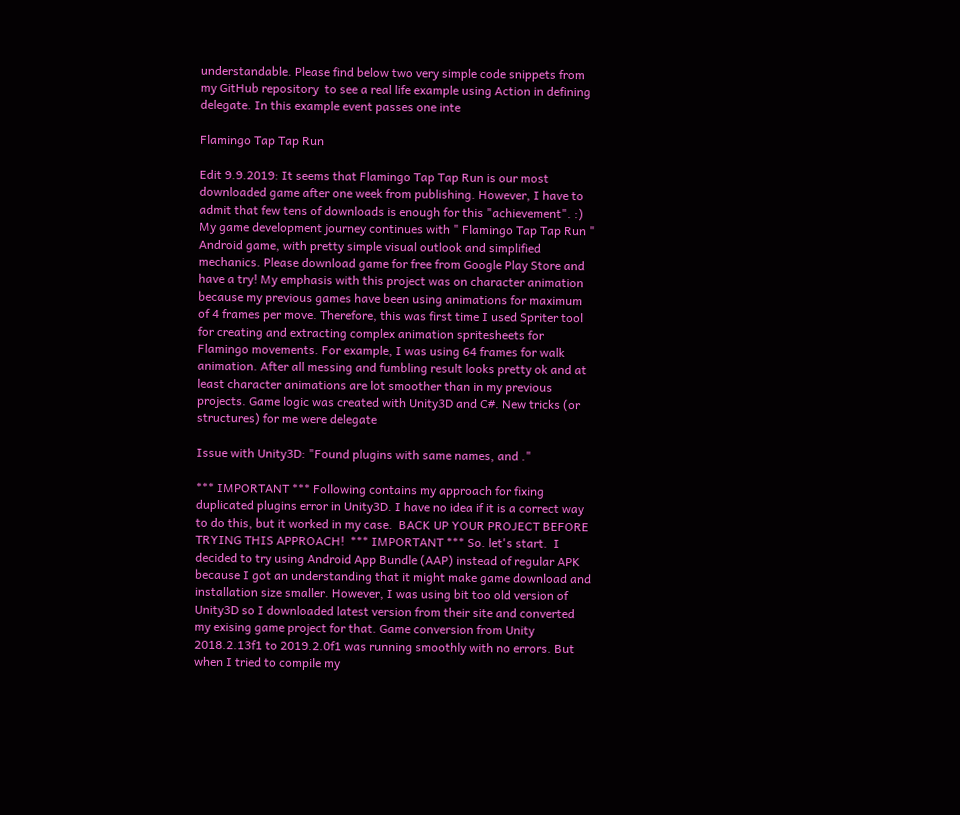understandable. Please find below two very simple code snippets from my GitHub repository  to see a real life example using Action in defining delegate. In this example event passes one inte

Flamingo Tap Tap Run

Edit 9.9.2019: It seems that Flamingo Tap Tap Run is our most downloaded game after one week from publishing. However, I have to admit that few tens of downloads is enough for this "achievement". :)  My game development journey continues with " Flamingo Tap Tap Run " Android game, with pretty simple visual outlook and simplified mechanics. Please download game for free from Google Play Store and have a try! My emphasis with this project was on character animation because my previous games have been using animations for maximum of 4 frames per move. Therefore, this was first time I used Spriter tool for creating and extracting complex animation spritesheets for Flamingo movements. For example, I was using 64 frames for walk animation. After all messing and fumbling result looks pretty ok and at least character animations are lot smoother than in my previous projects. Game logic was created with Unity3D and C#. New tricks (or structures) for me were delegate

Issue with Unity3D: "Found plugins with same names, and ."

*** IMPORTANT *** Following contains my approach for fixing duplicated plugins error in Unity3D. I have no idea if it is a correct way to do this, but it worked in my case.  BACK UP YOUR PROJECT BEFORE TRYING THIS APPROACH!  *** IMPORTANT *** So. let's start.  I decided to try using Android App Bundle (AAP) instead of regular APK because I got an understanding that it might make game download and installation size smaller. However, I was using bit too old version of Unity3D so I downloaded latest version from their site and converted my exising game project for that. Game conversion from Unity 2018.2.13f1 to 2019.2.0f1 was running smoothly with no errors. But when I tried to compile my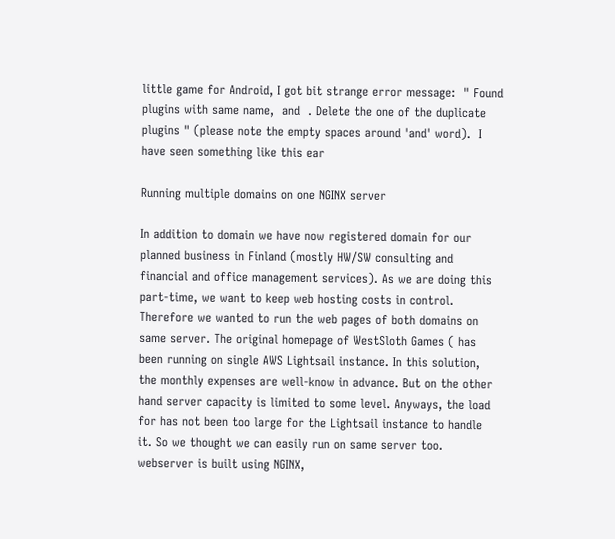little game for Android, I got bit strange error message:  " Found plugins with same name,  and  . Delete the one of the duplicate plugins " (please note the empty spaces around 'and' word).  I have seen something like this ear

Running multiple domains on one NGINX server

In addition to domain we have now registered domain for our planned business in Finland (mostly HW/SW consulting and financial and office management services). As we are doing this part-time, we want to keep web hosting costs in control. Therefore we wanted to run the web pages of both domains on same server. The original homepage of WestSloth Games ( has been running on single AWS Lightsail instance. In this solution, the monthly expenses are well-know in advance. But on the other hand server capacity is limited to some level. Anyways, the load for has not been too large for the Lightsail instance to handle it. So we thought we can easily run on same server too. webserver is built using NGINX,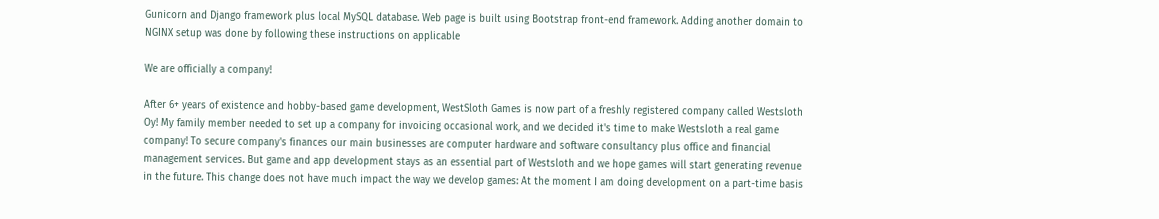Gunicorn and Django framework plus local MySQL database. Web page is built using Bootstrap front-end framework. Adding another domain to NGINX setup was done by following these instructions on applicable

We are officially a company!

After 6+ years of existence and hobby-based game development, WestSloth Games is now part of a freshly registered company called Westsloth Oy! My family member needed to set up a company for invoicing occasional work, and we decided it's time to make Westsloth a real game company! To secure company's finances our main businesses are computer hardware and software consultancy plus office and financial management services. But game and app development stays as an essential part of Westsloth and we hope games will start generating revenue in the future. This change does not have much impact the way we develop games: At the moment I am doing development on a part-time basis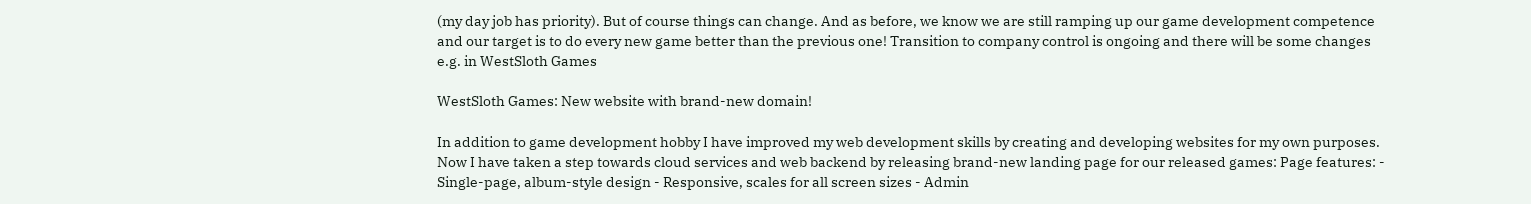(my day job has priority). But of course things can change. And as before, we know we are still ramping up our game development competence and our target is to do every new game better than the previous one! Transition to company control is ongoing and there will be some changes e.g. in WestSloth Games

WestSloth Games: New website with brand-new domain!

In addition to game development hobby I have improved my web development skills by creating and developing websites for my own purposes. Now I have taken a step towards cloud services and web backend by releasing brand-new landing page for our released games: Page features: - Single-page, album-style design - Responsive, scales for all screen sizes - Admin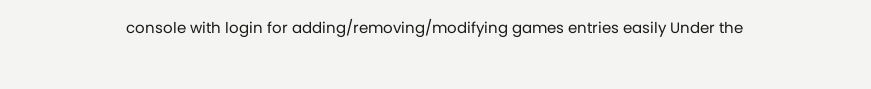console with login for adding/removing/modifying games entries easily Under the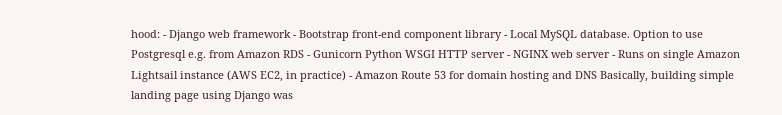hood: - Django web framework - Bootstrap front-end component library - Local MySQL database. Option to use Postgresql e.g. from Amazon RDS - Gunicorn Python WSGI HTTP server - NGINX web server - Runs on single Amazon Lightsail instance (AWS EC2, in practice) - Amazon Route 53 for domain hosting and DNS Basically, building simple landing page using Django was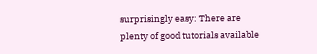surprisingly easy: There are plenty of good tutorials available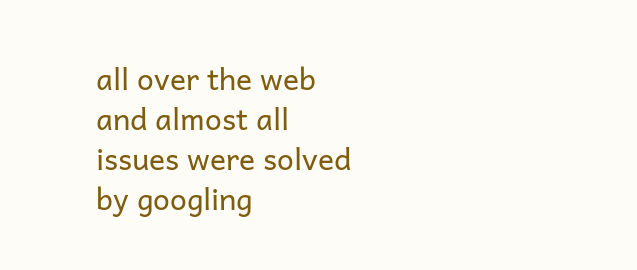all over the web and almost all issues were solved by googling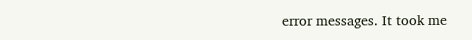error messages. It took me